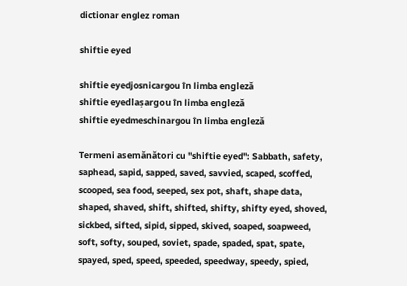dictionar englez roman

shiftie eyed

shiftie eyedjosnicargou în limba engleză
shiftie eyedlașargou în limba engleză
shiftie eyedmeschinargou în limba engleză

Termeni asemănători cu "shiftie eyed": Sabbath, safety, saphead, sapid, sapped, saved, savvied, scaped, scoffed, scooped, sea food, seeped, sex pot, shaft, shape data, shaped, shaved, shift, shifted, shifty, shifty eyed, shoved, sickbed, sifted, sipid, sipped, skived, soaped, soapweed, soft, softy, souped, soviet, spade, spaded, spat, spate, spayed, sped, speed, speeded, speedway, speedy, spied,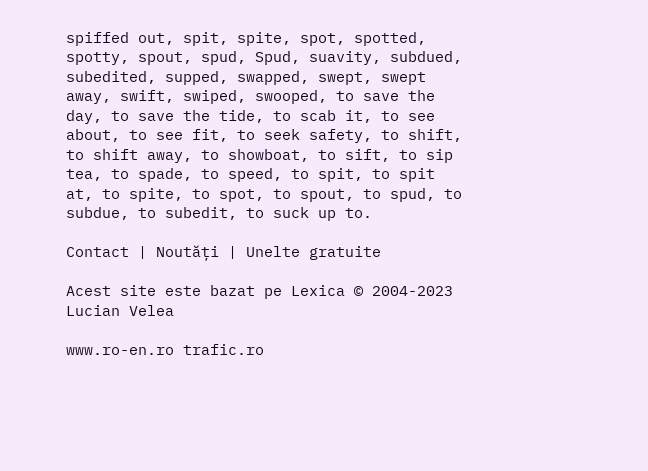spiffed out, spit, spite, spot, spotted, spotty, spout, spud, Spud, suavity, subdued, subedited, supped, swapped, swept, swept away, swift, swiped, swooped, to save the day, to save the tide, to scab it, to see about, to see fit, to seek safety, to shift, to shift away, to showboat, to sift, to sip tea, to spade, to speed, to spit, to spit at, to spite, to spot, to spout, to spud, to subdue, to subedit, to suck up to.

Contact | Noutăți | Unelte gratuite

Acest site este bazat pe Lexica © 2004-2023 Lucian Velea

www.ro-en.ro trafic.ro